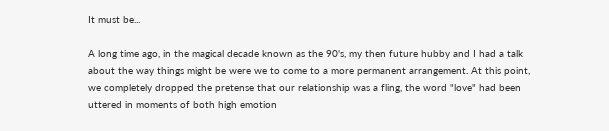It must be...

A long time ago, in the magical decade known as the 90's, my then future hubby and I had a talk about the way things might be were we to come to a more permanent arrangement. At this point, we completely dropped the pretense that our relationship was a fling, the word "love" had been uttered in moments of both high emotion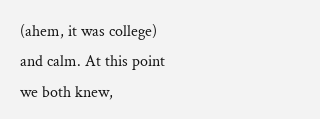(ahem, it was college) and calm. At this point we both knew,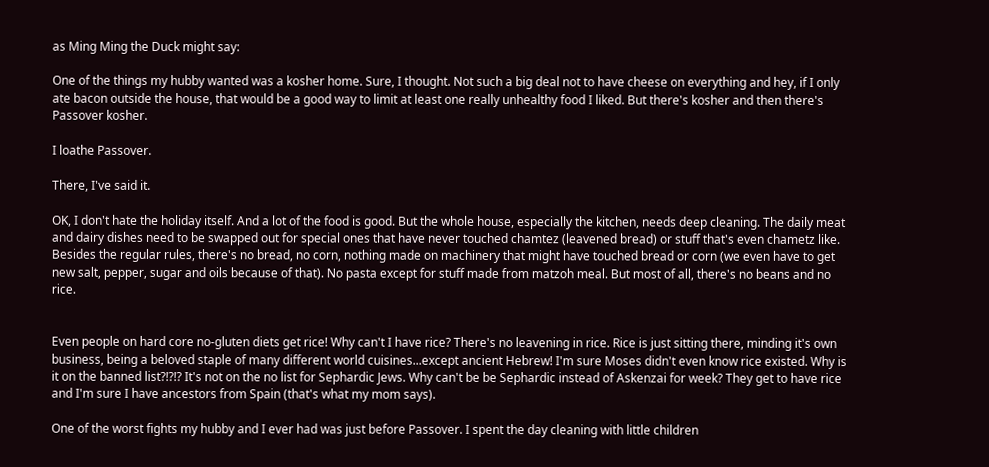as Ming Ming the Duck might say:

One of the things my hubby wanted was a kosher home. Sure, I thought. Not such a big deal not to have cheese on everything and hey, if I only ate bacon outside the house, that would be a good way to limit at least one really unhealthy food I liked. But there's kosher and then there's Passover kosher.

I loathe Passover.

There, I've said it.

OK, I don't hate the holiday itself. And a lot of the food is good. But the whole house, especially the kitchen, needs deep cleaning. The daily meat and dairy dishes need to be swapped out for special ones that have never touched chamtez (leavened bread) or stuff that's even chametz like. Besides the regular rules, there's no bread, no corn, nothing made on machinery that might have touched bread or corn (we even have to get new salt, pepper, sugar and oils because of that). No pasta except for stuff made from matzoh meal. But most of all, there's no beans and no rice.


Even people on hard core no-gluten diets get rice! Why can't I have rice? There's no leavening in rice. Rice is just sitting there, minding it's own business, being a beloved staple of many different world cuisines...except ancient Hebrew! I'm sure Moses didn't even know rice existed. Why is it on the banned list?!?!? It's not on the no list for Sephardic Jews. Why can't be be Sephardic instead of Askenzai for week? They get to have rice and I'm sure I have ancestors from Spain (that's what my mom says).

One of the worst fights my hubby and I ever had was just before Passover. I spent the day cleaning with little children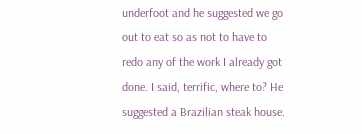underfoot and he suggested we go out to eat so as not to have to redo any of the work I already got done. I said, terrific, where to? He suggested a Brazilian steak house.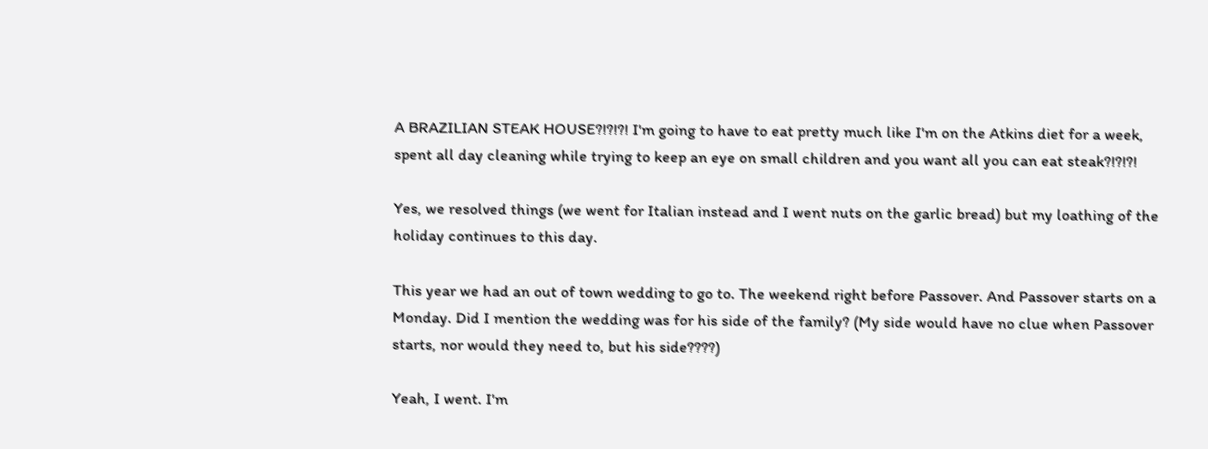A BRAZILIAN STEAK HOUSE?!?!?! I'm going to have to eat pretty much like I'm on the Atkins diet for a week, spent all day cleaning while trying to keep an eye on small children and you want all you can eat steak?!?!?!

Yes, we resolved things (we went for Italian instead and I went nuts on the garlic bread) but my loathing of the holiday continues to this day.

This year we had an out of town wedding to go to. The weekend right before Passover. And Passover starts on a Monday. Did I mention the wedding was for his side of the family? (My side would have no clue when Passover starts, nor would they need to, but his side????)

Yeah, I went. I'm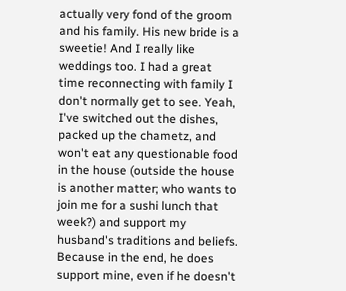actually very fond of the groom and his family. His new bride is a sweetie! And I really like weddings too. I had a great time reconnecting with family I don't normally get to see. Yeah, I've switched out the dishes, packed up the chametz, and won't eat any questionable food in the house (outside the house is another matter; who wants to join me for a sushi lunch that week?) and support my husband's traditions and beliefs. Because in the end, he does support mine, even if he doesn't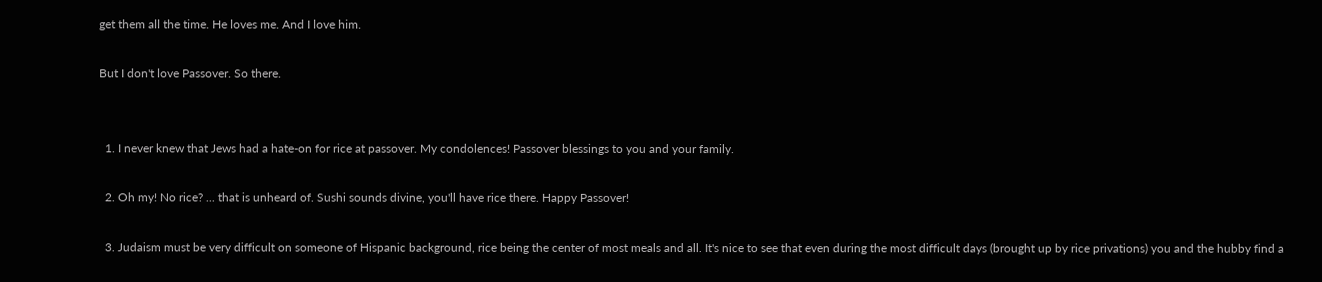get them all the time. He loves me. And I love him.

But I don't love Passover. So there.


  1. I never knew that Jews had a hate-on for rice at passover. My condolences! Passover blessings to you and your family.

  2. Oh my! No rice? ... that is unheard of. Sushi sounds divine, you'll have rice there. Happy Passover!

  3. Judaism must be very difficult on someone of Hispanic background, rice being the center of most meals and all. It's nice to see that even during the most difficult days (brought up by rice privations) you and the hubby find a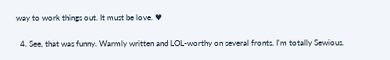way to work things out. It must be love. ♥

  4. See, that was funny. Warmly written and LOL-worthy on several fronts. I'm totally Sewious.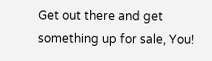Get out there and get something up for sale, You!